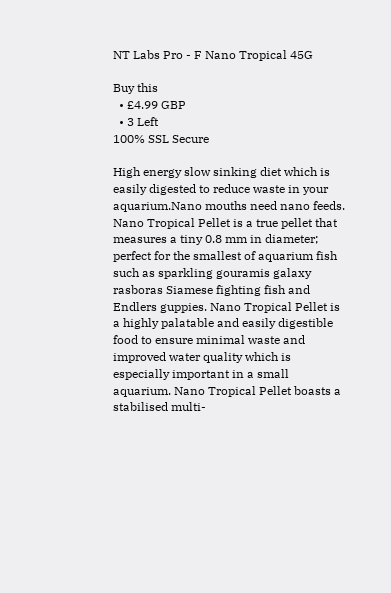NT Labs Pro - F Nano Tropical 45G

Buy this
  • £4.99 GBP
  • 3 Left
100% SSL Secure

High energy slow sinking diet which is easily digested to reduce waste in your aquarium.Nano mouths need nano feeds. Nano Tropical Pellet is a true pellet that measures a tiny 0.8 mm in diameter; perfect for the smallest of aquarium fish such as sparkling gouramis galaxy rasboras Siamese fighting fish and Endlers guppies. Nano Tropical Pellet is a highly palatable and easily digestible food to ensure minimal waste and improved water quality which is especially important in a small aquarium. Nano Tropical Pellet boasts a stabilised multi-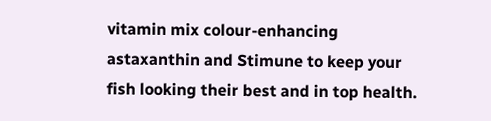vitamin mix colour-enhancing astaxanthin and Stimune to keep your fish looking their best and in top health.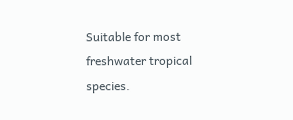Suitable for most freshwater tropical species.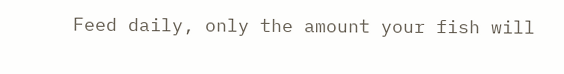Feed daily, only the amount your fish will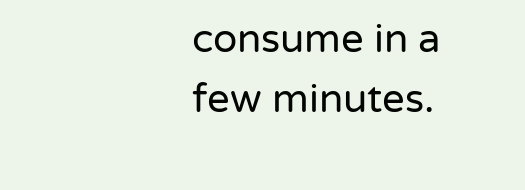consume in a few minutes.